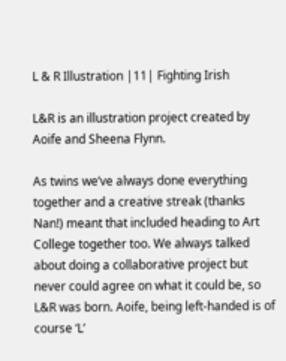L & R Illustration |11| Fighting Irish

L&R is an illustration project created by Aoife and Sheena Flynn.

As twins we’ve always done everything together and a creative streak (thanks Nan!) meant that included heading to Art College together too. We always talked about doing a collaborative project but never could agree on what it could be, so L&R was born. Aoife, being left-handed is of course ‘L’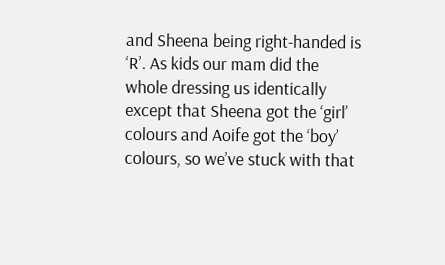and Sheena being right-handed is ‘R’. As kids our mam did the whole dressing us identically except that Sheena got the ‘girl’ colours and Aoife got the ‘boy’ colours, so we’ve stuck with that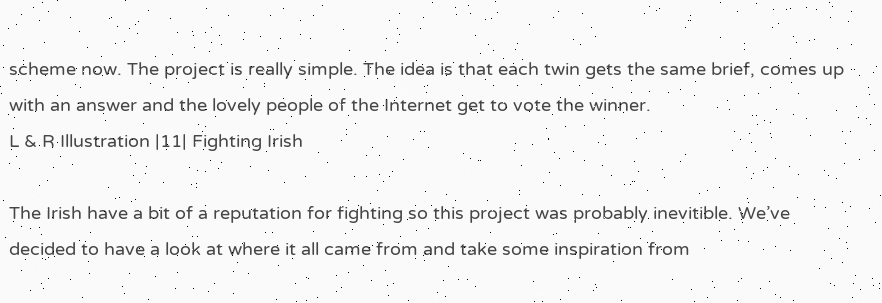scheme now. The project is really simple. The idea is that each twin gets the same brief, comes up with an answer and the lovely people of the Internet get to vote the winner.
L & R Illustration |11| Fighting Irish

The Irish have a bit of a reputation for fighting so this project was probably inevitible. We’ve decided to have a look at where it all came from and take some inspiration from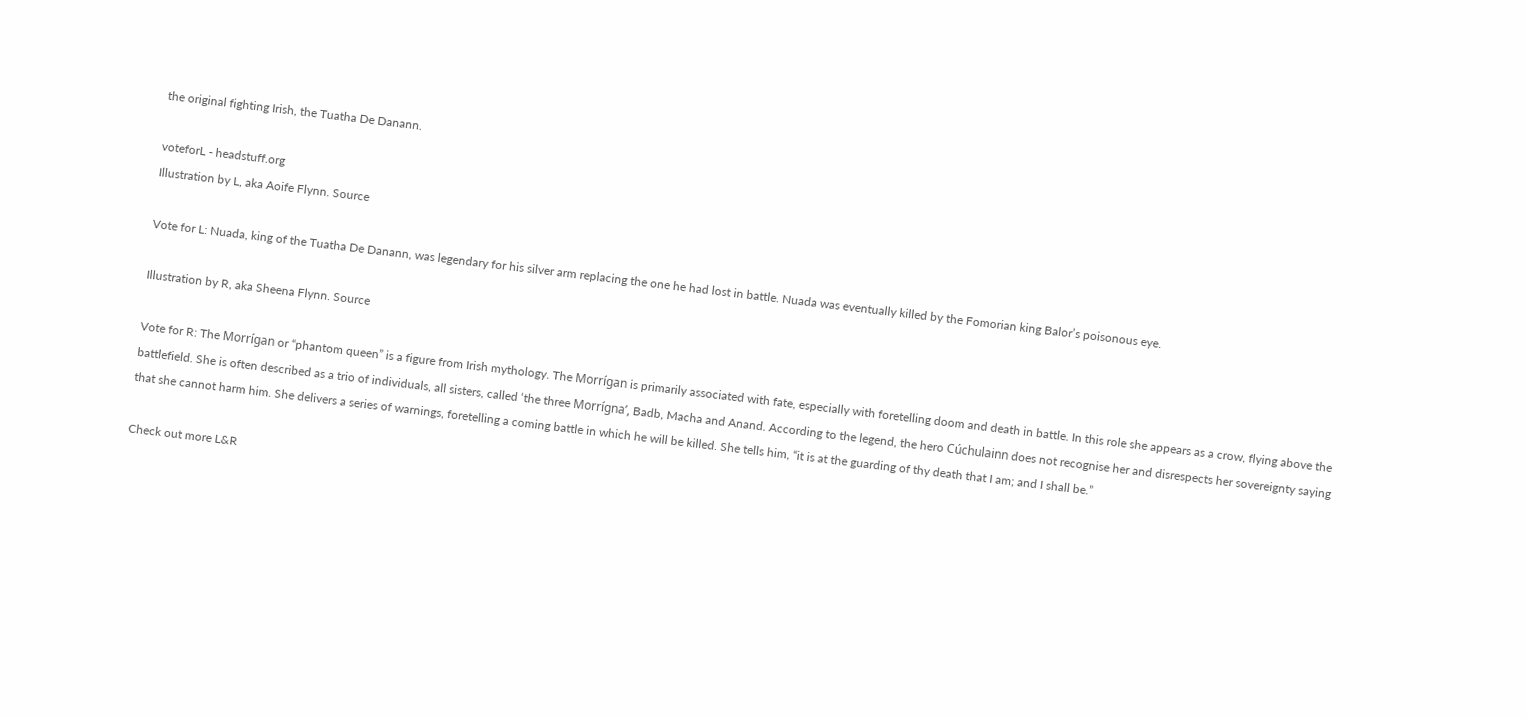the original fighting Irish, the Tuatha De Danann.

voteforL - headstuff.org
Illustration by L, aka Aoife Flynn. Source

Vote for L: Nuada, king of the Tuatha De Danann, was legendary for his silver arm replacing the one he had lost in battle. Nuada was eventually killed by the Fomorian king Balor’s poisonous eye.

Illustration by R, aka Sheena Flynn. Source

Vote for R: The Morrígan or “phantom queen” is a figure from Irish mythology. The Morrígan is primarily associated with fate, especially with foretelling doom and death in battle. In this role she appears as a crow, flying above the battlefield. She is often described as a trio of individuals, all sisters, called ‘the three Morrígna’, Badb, Macha and Anand. According to the legend, the hero Cúchulainn does not recognise her and disrespects her sovereignty saying that she cannot harm him. She delivers a series of warnings, foretelling a coming battle in which he will be killed. She tells him, “it is at the guarding of thy death that I am; and I shall be.”

Check out more L&R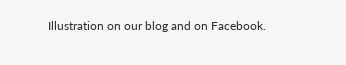Illustration on our blog and on Facebook.